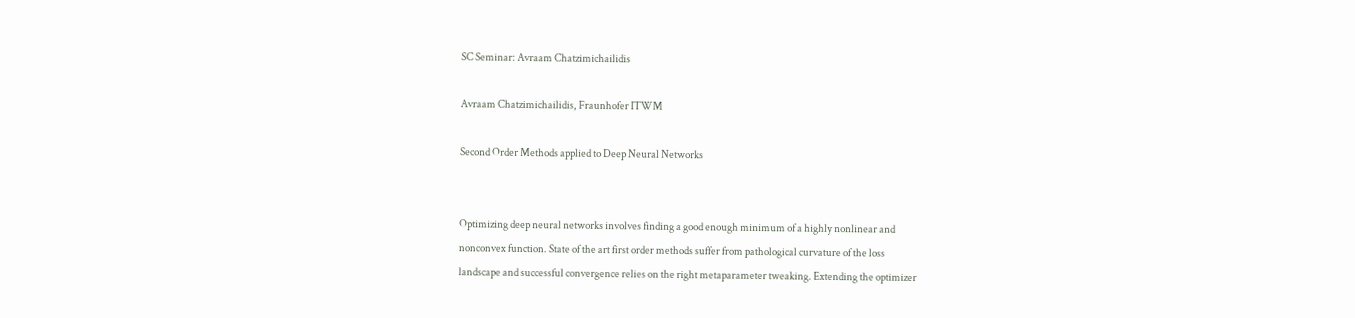SC Seminar: Avraam Chatzimichailidis

Avraam Chatzimichailidis, Fraunhofer ITWM

Second Order Methods applied to Deep Neural Networks


Optimizing deep neural networks involves finding a good enough minimum of a highly nonlinear and
nonconvex function. State of the art first order methods suffer from pathological curvature of the loss
landscape and successful convergence relies on the right metaparameter tweaking. Extending the optimizer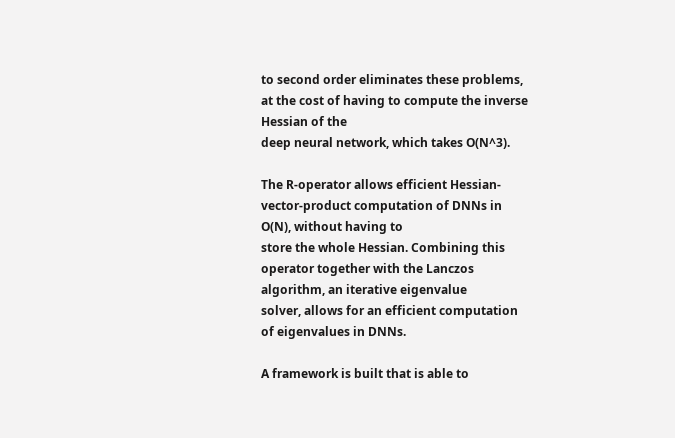to second order eliminates these problems, at the cost of having to compute the inverse Hessian of the
deep neural network, which takes O(N^3).

The R-operator allows efficient Hessian-vector-product computation of DNNs in O(N), without having to
store the whole Hessian. Combining this operator together with the Lanczos algorithm, an iterative eigenvalue
solver, allows for an efficient computation of eigenvalues in DNNs.

A framework is built that is able to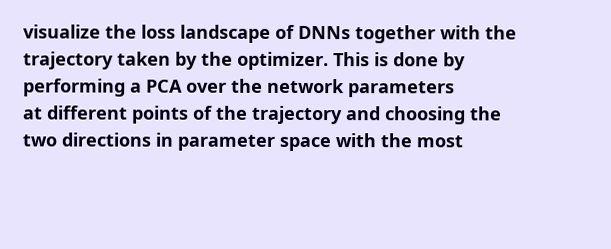visualize the loss landscape of DNNs together with the
trajectory taken by the optimizer. This is done by performing a PCA over the network parameters
at different points of the trajectory and choosing the two directions in parameter space with the most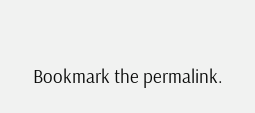Bookmark the permalink.